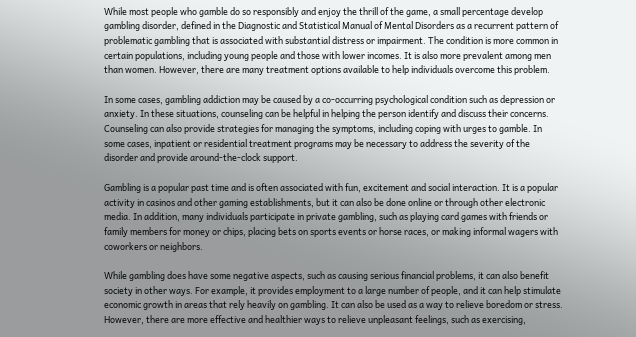While most people who gamble do so responsibly and enjoy the thrill of the game, a small percentage develop gambling disorder, defined in the Diagnostic and Statistical Manual of Mental Disorders as a recurrent pattern of problematic gambling that is associated with substantial distress or impairment. The condition is more common in certain populations, including young people and those with lower incomes. It is also more prevalent among men than women. However, there are many treatment options available to help individuals overcome this problem.

In some cases, gambling addiction may be caused by a co-occurring psychological condition such as depression or anxiety. In these situations, counseling can be helpful in helping the person identify and discuss their concerns. Counseling can also provide strategies for managing the symptoms, including coping with urges to gamble. In some cases, inpatient or residential treatment programs may be necessary to address the severity of the disorder and provide around-the-clock support.

Gambling is a popular past time and is often associated with fun, excitement and social interaction. It is a popular activity in casinos and other gaming establishments, but it can also be done online or through other electronic media. In addition, many individuals participate in private gambling, such as playing card games with friends or family members for money or chips, placing bets on sports events or horse races, or making informal wagers with coworkers or neighbors.

While gambling does have some negative aspects, such as causing serious financial problems, it can also benefit society in other ways. For example, it provides employment to a large number of people, and it can help stimulate economic growth in areas that rely heavily on gambling. It can also be used as a way to relieve boredom or stress. However, there are more effective and healthier ways to relieve unpleasant feelings, such as exercising,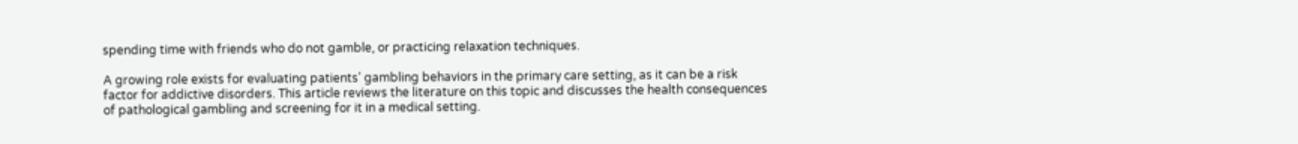spending time with friends who do not gamble, or practicing relaxation techniques.

A growing role exists for evaluating patients’ gambling behaviors in the primary care setting, as it can be a risk factor for addictive disorders. This article reviews the literature on this topic and discusses the health consequences of pathological gambling and screening for it in a medical setting.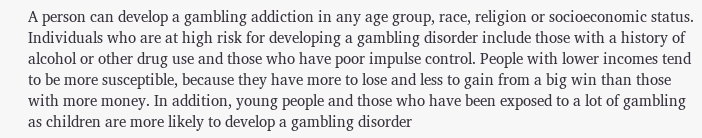A person can develop a gambling addiction in any age group, race, religion or socioeconomic status. Individuals who are at high risk for developing a gambling disorder include those with a history of alcohol or other drug use and those who have poor impulse control. People with lower incomes tend to be more susceptible, because they have more to lose and less to gain from a big win than those with more money. In addition, young people and those who have been exposed to a lot of gambling as children are more likely to develop a gambling disorder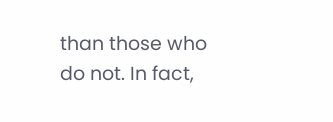than those who do not. In fact,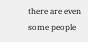there are even some people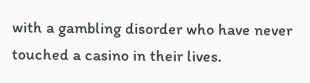with a gambling disorder who have never touched a casino in their lives.